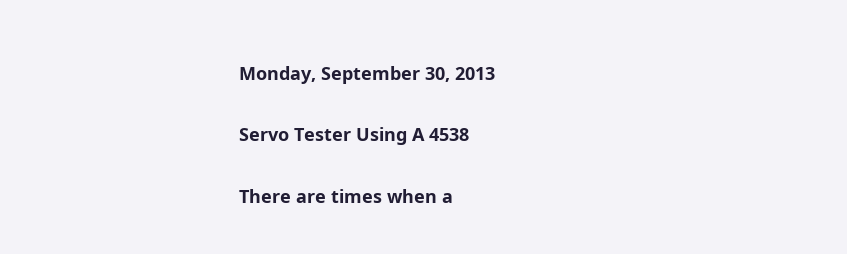Monday, September 30, 2013

Servo Tester Using A 4538

There are times when a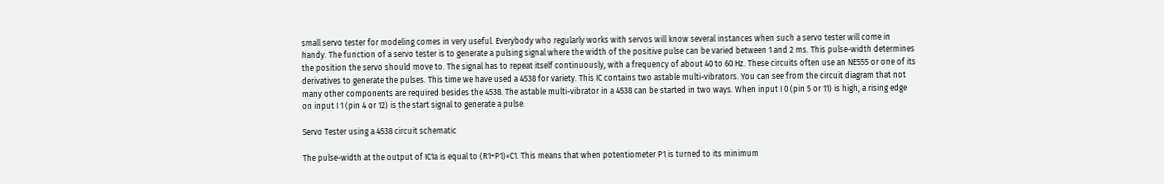small servo tester for modeling comes in very useful. Everybody who regularly works with servos will know several instances when such a servo tester will come in handy. The function of a servo tester is to generate a pulsing signal where the width of the positive pulse can be varied between 1 and 2 ms. This pulse-width determines the position the servo should move to. The signal has to repeat itself continuously, with a frequency of about 40 to 60 Hz. These circuits often use an NE555 or one of its derivatives to generate the pulses. This time we have used a 4538 for variety. This IC contains two astable multi-vibrators. You can see from the circuit diagram that not many other components are required besides the 4538. The astable multi-vibrator in a 4538 can be started in two ways. When input I 0 (pin 5 or 11) is high, a rising edge on input I 1 (pin 4 or 12) is the start signal to generate a pulse.

Servo Tester using a 4538 circuit schematic

The pulse-width at the output of IC1a is equal to (R1+P1)×C1. This means that when potentiometer P1 is turned to its minimum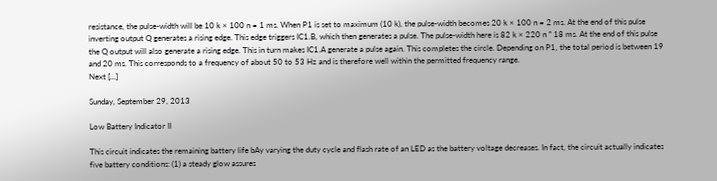resistance, the pulse-width will be 10 k × 100 n = 1 ms. When P1 is set to maximum (10 k), the pulse-width becomes 20 k × 100 n = 2 ms. At the end of this pulse inverting output Q generates a rising edge. This edge triggers IC1.B, which then generates a pulse. The pulse-width here is 82 k × 220 n ˜ 18 ms. At the end of this pulse the Q output will also generate a rising edge. This in turn makes IC1.A generate a pulse again. This completes the circle. Depending on P1, the total period is between 19 and 20 ms. This corresponds to a frequency of about 50 to 53 Hz and is therefore well within the permitted frequency range.
Next [...]

Sunday, September 29, 2013

Low Battery Indicator II

This circuit indicates the remaining battery life bAy varying the duty cycle and flash rate of an LED as the battery voltage decreases. In fact, the circuit actually indicates five battery conditions: (1) a steady glow assures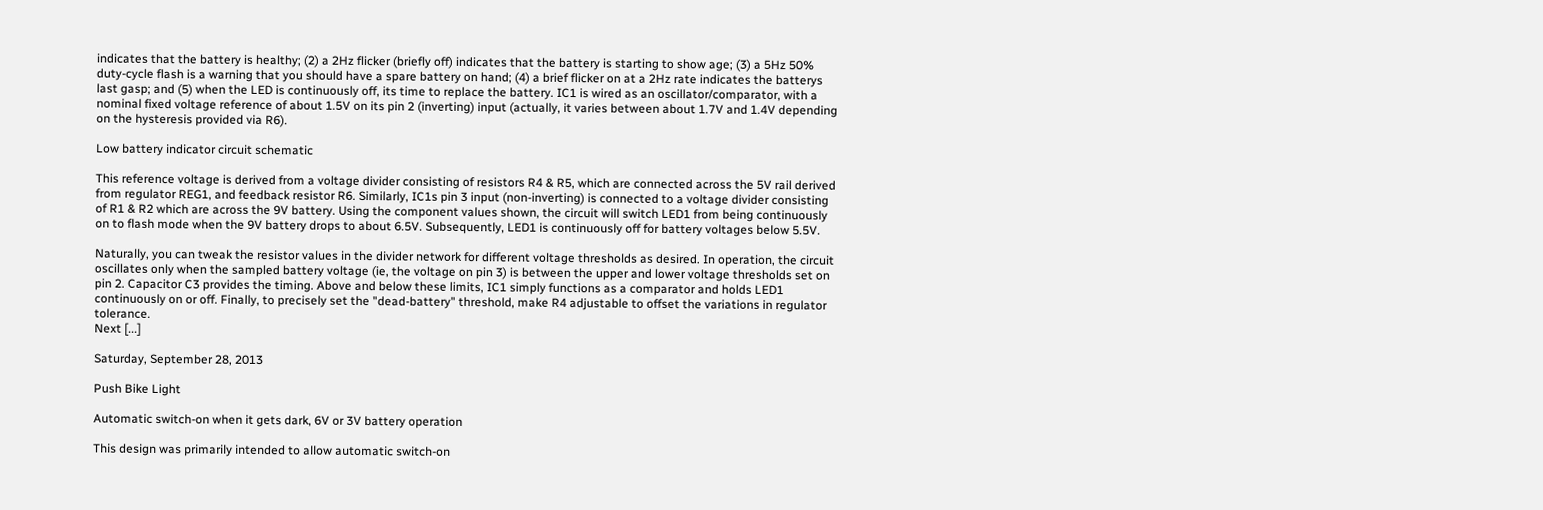indicates that the battery is healthy; (2) a 2Hz flicker (briefly off) indicates that the battery is starting to show age; (3) a 5Hz 50% duty-cycle flash is a warning that you should have a spare battery on hand; (4) a brief flicker on at a 2Hz rate indicates the batterys last gasp; and (5) when the LED is continuously off, its time to replace the battery. IC1 is wired as an oscillator/comparator, with a nominal fixed voltage reference of about 1.5V on its pin 2 (inverting) input (actually, it varies between about 1.7V and 1.4V depending on the hysteresis provided via R6).

Low battery indicator circuit schematic

This reference voltage is derived from a voltage divider consisting of resistors R4 & R5, which are connected across the 5V rail derived from regulator REG1, and feedback resistor R6. Similarly, IC1s pin 3 input (non-inverting) is connected to a voltage divider consisting of R1 & R2 which are across the 9V battery. Using the component values shown, the circuit will switch LED1 from being continuously on to flash mode when the 9V battery drops to about 6.5V. Subsequently, LED1 is continuously off for battery voltages below 5.5V.

Naturally, you can tweak the resistor values in the divider network for different voltage thresholds as desired. In operation, the circuit oscillates only when the sampled battery voltage (ie, the voltage on pin 3) is between the upper and lower voltage thresholds set on pin 2. Capacitor C3 provides the timing. Above and below these limits, IC1 simply functions as a comparator and holds LED1 continuously on or off. Finally, to precisely set the "dead-battery" threshold, make R4 adjustable to offset the variations in regulator tolerance.
Next [...]

Saturday, September 28, 2013

Push Bike Light

Automatic switch-on when it gets dark, 6V or 3V battery operation

This design was primarily intended to allow automatic switch-on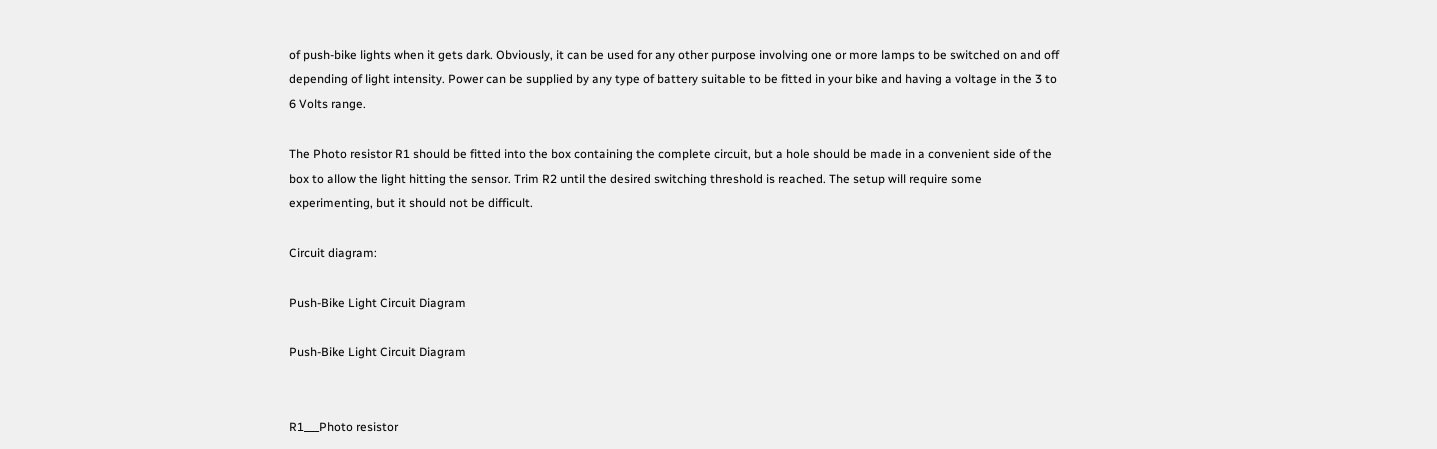of push-bike lights when it gets dark. Obviously, it can be used for any other purpose involving one or more lamps to be switched on and off depending of light intensity. Power can be supplied by any type of battery suitable to be fitted in your bike and having a voltage in the 3 to 6 Volts range.

The Photo resistor R1 should be fitted into the box containing the complete circuit, but a hole should be made in a convenient side of the box to allow the light hitting the sensor. Trim R2 until the desired switching threshold is reached. The setup will require some experimenting, but it should not be difficult.

Circuit diagram:

Push-Bike Light Circuit Diagram

Push-Bike Light Circuit Diagram


R1___Photo resistor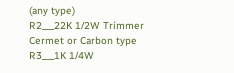(any type)
R2___22K 1/2W Trimmer Cermet or Carbon type
R3___1K 1/4W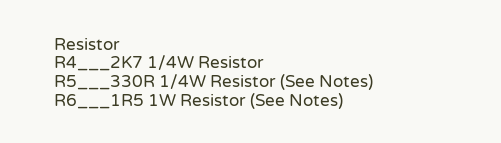Resistor
R4___2K7 1/4W Resistor
R5___330R 1/4W Resistor (See Notes)
R6___1R5 1W Resistor (See Notes)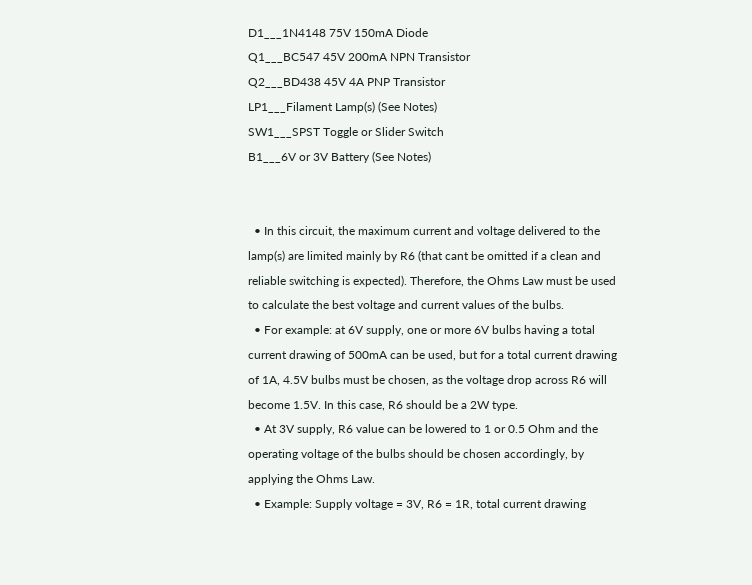D1___1N4148 75V 150mA Diode
Q1___BC547 45V 200mA NPN Transistor
Q2___BD438 45V 4A PNP Transistor
LP1___Filament Lamp(s) (See Notes)
SW1___SPST Toggle or Slider Switch
B1___6V or 3V Battery (See Notes)


  • In this circuit, the maximum current and voltage delivered to the lamp(s) are limited mainly by R6 (that cant be omitted if a clean and reliable switching is expected). Therefore, the Ohms Law must be used to calculate the best voltage and current values of the bulbs.
  • For example: at 6V supply, one or more 6V bulbs having a total current drawing of 500mA can be used, but for a total current drawing of 1A, 4.5V bulbs must be chosen, as the voltage drop across R6 will become 1.5V. In this case, R6 should be a 2W type.
  • At 3V supply, R6 value can be lowered to 1 or 0.5 Ohm and the operating voltage of the bulbs should be chosen accordingly, by applying the Ohms Law.
  • Example: Supply voltage = 3V, R6 = 1R, total current drawing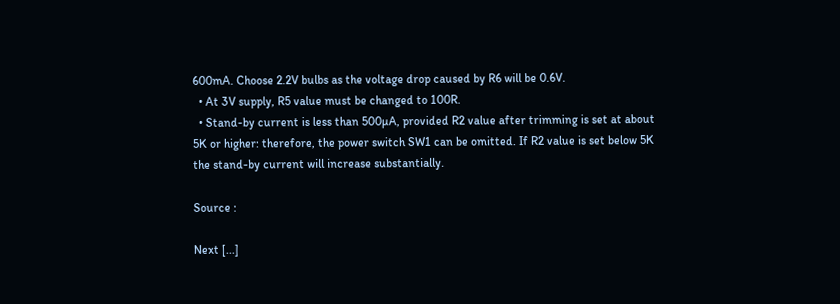600mA. Choose 2.2V bulbs as the voltage drop caused by R6 will be 0.6V.
  • At 3V supply, R5 value must be changed to 100R.
  • Stand-by current is less than 500µA, provided R2 value after trimming is set at about 5K or higher: therefore, the power switch SW1 can be omitted. If R2 value is set below 5K the stand-by current will increase substantially.

Source :

Next [...]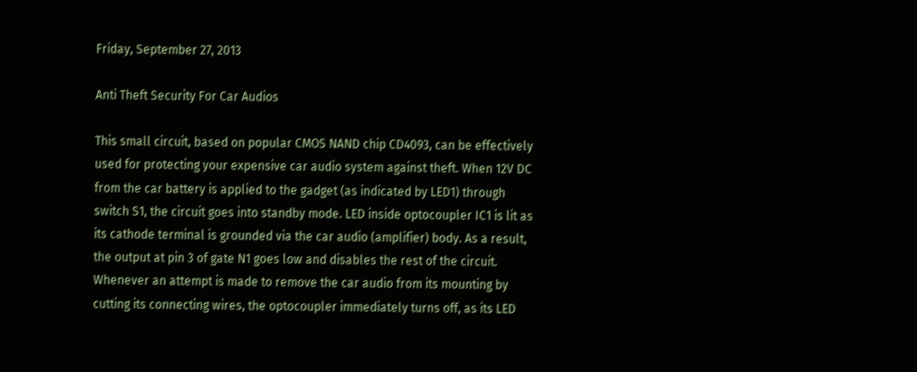Friday, September 27, 2013

Anti Theft Security For Car Audios

This small circuit, based on popular CMOS NAND chip CD4093, can be effectively used for protecting your expensive car audio system against theft. When 12V DC from the car battery is applied to the gadget (as indicated by LED1) through switch S1, the circuit goes into standby mode. LED inside optocoupler IC1 is lit as its cathode terminal is grounded via the car audio (amplifier) body. As a result, the output at pin 3 of gate N1 goes low and disables the rest of the circuit. Whenever an attempt is made to remove the car audio from its mounting by cutting its connecting wires, the optocoupler immediately turns off, as its LED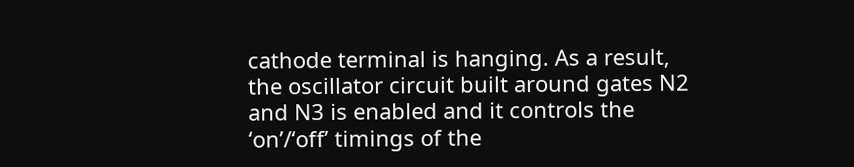cathode terminal is hanging. As a result, the oscillator circuit built around gates N2 and N3 is enabled and it controls the ‘on’/‘off’ timings of the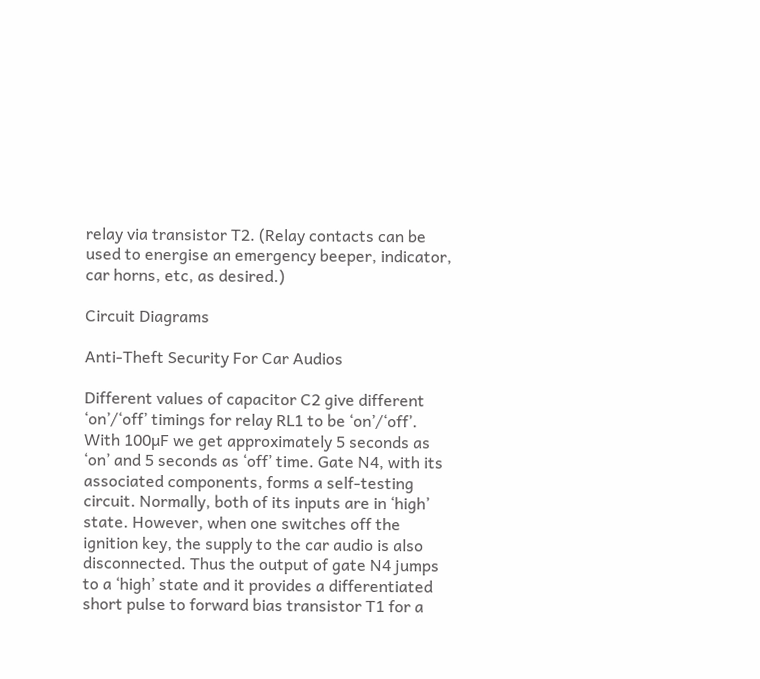relay via transistor T2. (Relay contacts can be used to energise an emergency beeper, indicator, car horns, etc, as desired.)

Circuit Diagrams

Anti-Theft Security For Car Audios

Different values of capacitor C2 give different ‘on’/‘off’ timings for relay RL1 to be ‘on’/‘off’. With 100µF we get approximately 5 seconds as ‘on’ and 5 seconds as ‘off’ time. Gate N4, with its associated components, forms a self-testing circuit. Normally, both of its inputs are in ‘high’ state. However, when one switches off the ignition key, the supply to the car audio is also disconnected. Thus the output of gate N4 jumps to a ‘high’ state and it provides a differentiated short pulse to forward bias transistor T1 for a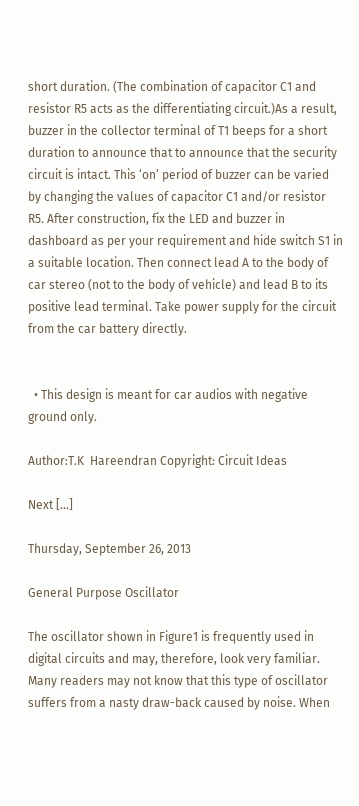short duration. (The combination of capacitor C1 and resistor R5 acts as the differentiating circuit.)As a result, buzzer in the collector terminal of T1 beeps for a short duration to announce that to announce that the security circuit is intact. This ‘on’ period of buzzer can be varied by changing the values of capacitor C1 and/or resistor R5. After construction, fix the LED and buzzer in dashboard as per your requirement and hide switch S1 in a suitable location. Then connect lead A to the body of car stereo (not to the body of vehicle) and lead B to its positive lead terminal. Take power supply for the circuit from the car battery directly.


  • This design is meant for car audios with negative ground only.

Author:T.K  Hareendran Copyright: Circuit Ideas

Next [...]

Thursday, September 26, 2013

General Purpose Oscillator

The oscillator shown in Figure1 is frequently used in digital circuits and may, therefore, look very familiar. Many readers may not know that this type of oscillator suffers from a nasty draw-back caused by noise. When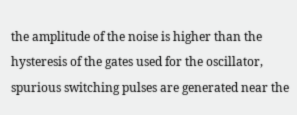the amplitude of the noise is higher than the hysteresis of the gates used for the oscillator, spurious switching pulses are generated near the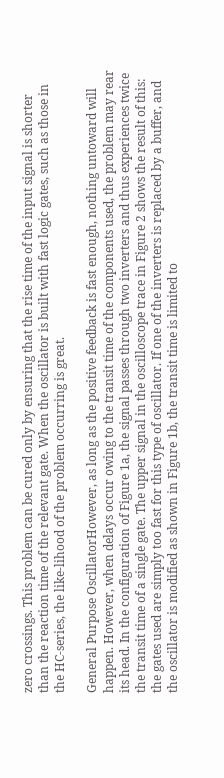zero crossings. This problem can be cured only by ensuring that the rise time of the input signal is shorter than the reaction time of the relevant gate. When the oscillator is built with fast logic gates, such as those in the HC-series, the like-lihood of the problem occurring is great.

General Purpose OscillatorHowever, as long as the positive feedback is fast enough, nothing untoward will happen. However, when delays occur owing to the transit time of the components used, the problem may rear its head. In the configuration of Figure 1a, the signal passes through two inverters and thus experiences twice the transit time of a single gate. The upper signal in the oscilloscope trace in Figure 2 shows the result of this: the gates used are simply too fast for this type of oscillator. If one of the inverters is replaced by a buffer, and the oscillator is modified as shown in Figure 1b, the transit time is limited to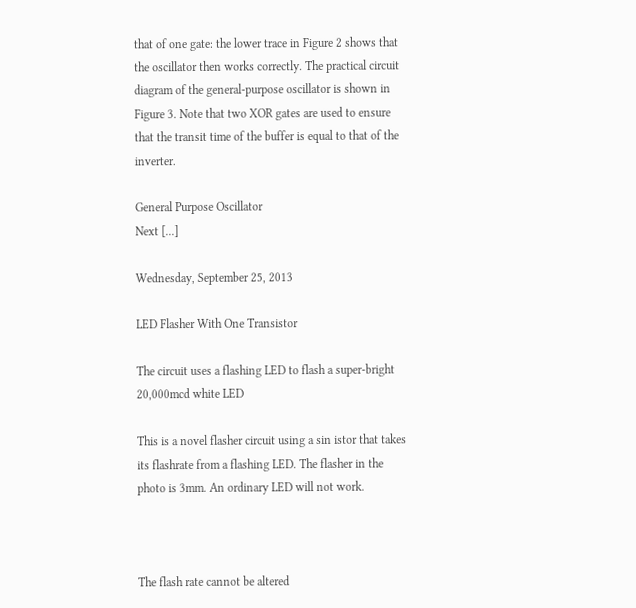that of one gate: the lower trace in Figure 2 shows that the oscillator then works correctly. The practical circuit diagram of the general-purpose oscillator is shown in Figure 3. Note that two XOR gates are used to ensure that the transit time of the buffer is equal to that of the inverter.

General Purpose Oscillator
Next [...]

Wednesday, September 25, 2013

LED Flasher With One Transistor

The circuit uses a flashing LED to flash a super-bright 20,000mcd white LED

This is a novel flasher circuit using a sin istor that takes its flashrate from a flashing LED. The flasher in the photo is 3mm. An ordinary LED will not work.



The flash rate cannot be altered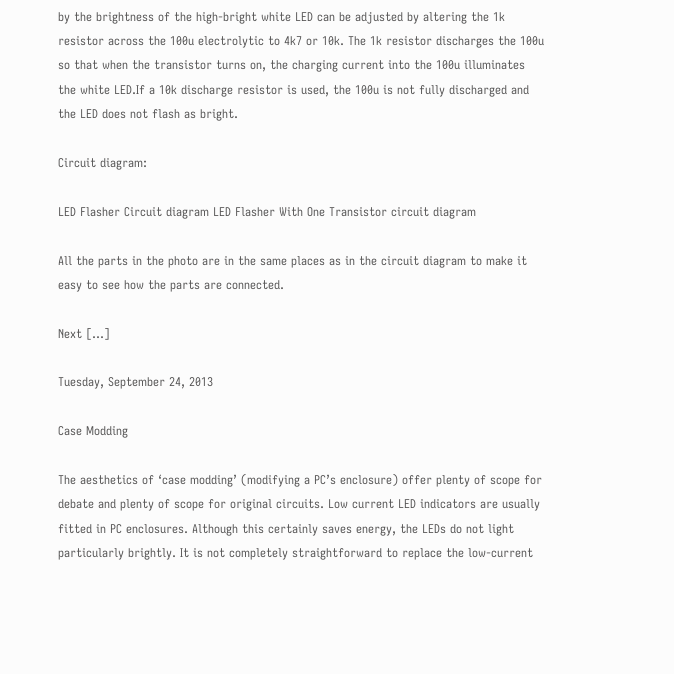by the brightness of the high-bright white LED can be adjusted by altering the 1k resistor across the 100u electrolytic to 4k7 or 10k. The 1k resistor discharges the 100u so that when the transistor turns on, the charging current into the 100u illuminates the white LED.If a 10k discharge resistor is used, the 100u is not fully discharged and the LED does not flash as bright.

Circuit diagram:

LED Flasher Circuit diagram LED Flasher With One Transistor circuit diagram

All the parts in the photo are in the same places as in the circuit diagram to make it easy to see how the parts are connected.

Next [...]

Tuesday, September 24, 2013

Case Modding

The aesthetics of ‘case modding’ (modifying a PC’s enclosure) offer plenty of scope for debate and plenty of scope for original circuits. Low current LED indicators are usually fitted in PC enclosures. Although this certainly saves energy, the LEDs do not light particularly brightly. It is not completely straightforward to replace the low-current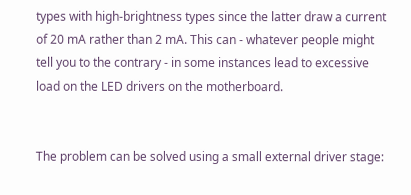types with high-brightness types since the latter draw a current of 20 mA rather than 2 mA. This can - whatever people might tell you to the contrary - in some instances lead to excessive load on the LED drivers on the motherboard.


The problem can be solved using a small external driver stage: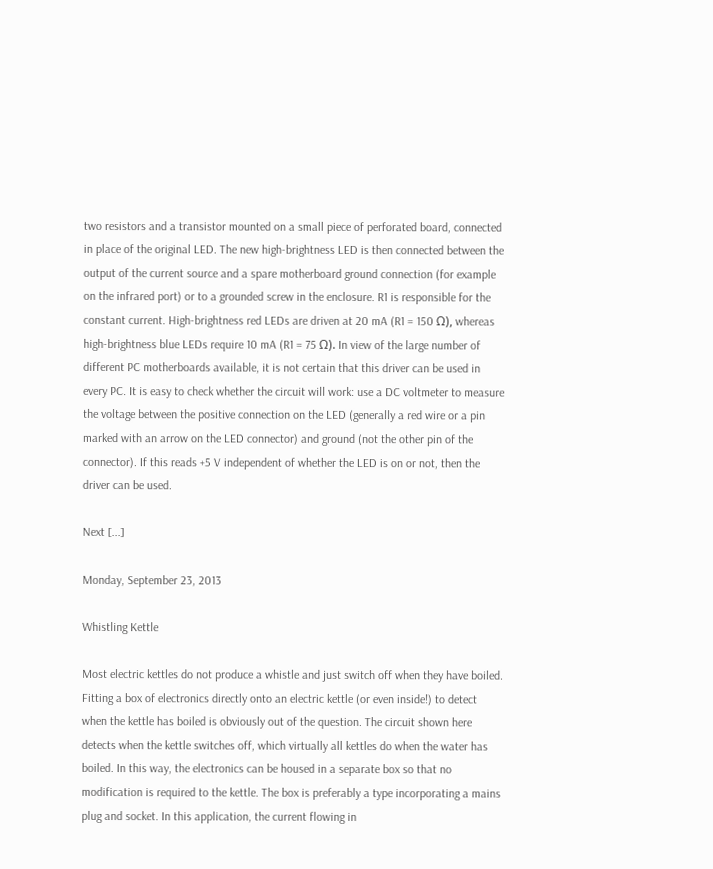two resistors and a transistor mounted on a small piece of perforated board, connected in place of the original LED. The new high-brightness LED is then connected between the output of the current source and a spare motherboard ground connection (for example on the infrared port) or to a grounded screw in the enclosure. R1 is responsible for the constant current. High-brightness red LEDs are driven at 20 mA (R1 = 150 Ω), whereas high-brightness blue LEDs require 10 mA (R1 = 75 Ω). In view of the large number of different PC motherboards available, it is not certain that this driver can be used in every PC. It is easy to check whether the circuit will work: use a DC voltmeter to measure the voltage between the positive connection on the LED (generally a red wire or a pin marked with an arrow on the LED connector) and ground (not the other pin of the connector). If this reads +5 V independent of whether the LED is on or not, then the driver can be used.

Next [...]

Monday, September 23, 2013

Whistling Kettle

Most electric kettles do not produce a whistle and just switch off when they have boiled. Fitting a box of electronics directly onto an electric kettle (or even inside!) to detect when the kettle has boiled is obviously out of the question. The circuit shown here detects when the kettle switches off, which virtually all kettles do when the water has boiled. In this way, the electronics can be housed in a separate box so that no modification is required to the kettle. The box is preferably a type incorporating a mains plug and socket. In this application, the current flowing in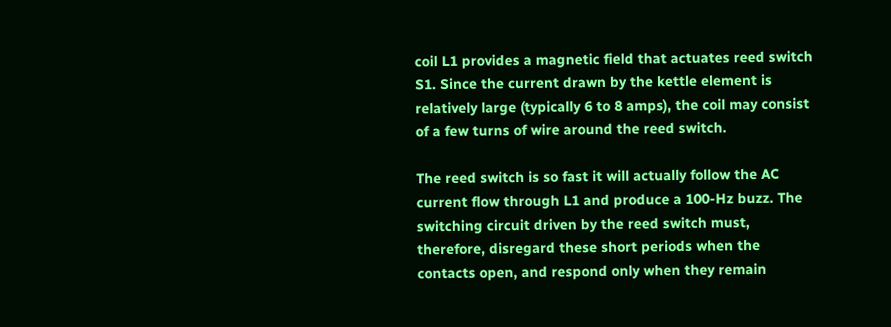coil L1 provides a magnetic field that actuates reed switch S1. Since the current drawn by the kettle element is relatively large (typically 6 to 8 amps), the coil may consist of a few turns of wire around the reed switch.

The reed switch is so fast it will actually follow the AC current flow through L1 and produce a 100-Hz buzz. The switching circuit driven by the reed switch must, therefore, disregard these short periods when the contacts open, and respond only when they remain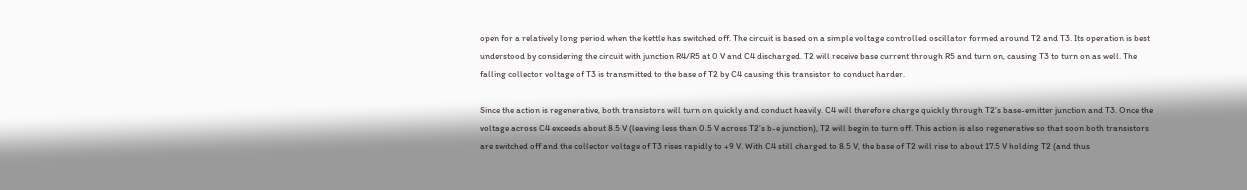open for a relatively long period when the kettle has switched off. The circuit is based on a simple voltage controlled oscillator formed around T2 and T3. Its operation is best understood by considering the circuit with junction R4/R5 at 0 V and C4 discharged. T2 will receive base current through R5 and turn on, causing T3 to turn on as well. The falling collector voltage of T3 is transmitted to the base of T2 by C4 causing this transistor to conduct harder.

Since the action is regenerative, both transistors will turn on quickly and conduct heavily. C4 will therefore charge quickly through T2’s base-emitter junction and T3. Once the voltage across C4 exceeds about 8.5 V (leaving less than 0.5 V across T2’s b-e junction), T2 will begin to turn off. This action is also regenerative so that soon both transistors are switched off and the collector voltage of T3 rises rapidly to +9 V. With C4 still charged to 8.5 V, the base of T2 will rise to about 17.5 V holding T2 (and thus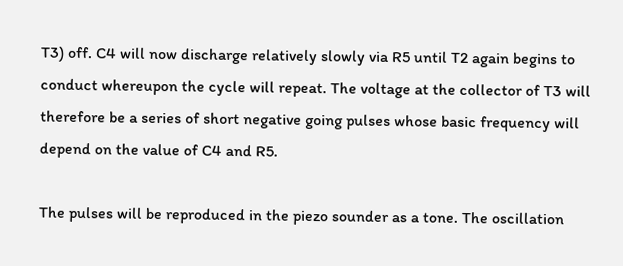T3) off. C4 will now discharge relatively slowly via R5 until T2 again begins to conduct whereupon the cycle will repeat. The voltage at the collector of T3 will therefore be a series of short negative going pulses whose basic frequency will depend on the value of C4 and R5.

The pulses will be reproduced in the piezo sounder as a tone. The oscillation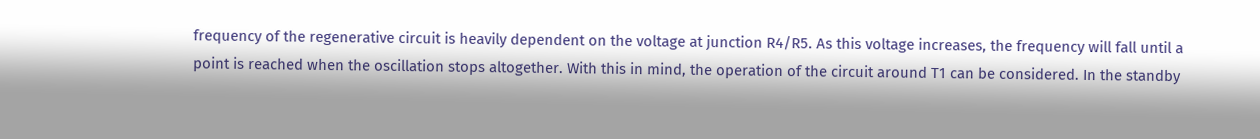frequency of the regenerative circuit is heavily dependent on the voltage at junction R4/R5. As this voltage increases, the frequency will fall until a point is reached when the oscillation stops altogether. With this in mind, the operation of the circuit around T1 can be considered. In the standby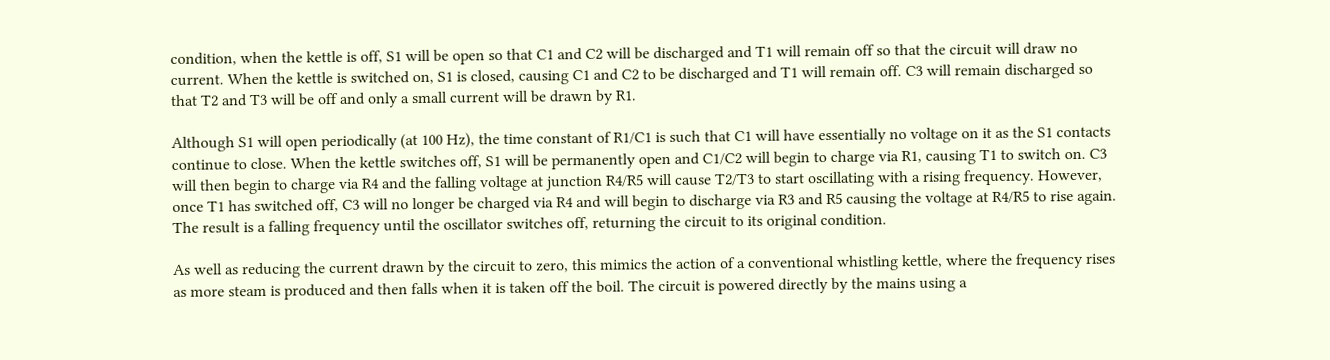condition, when the kettle is off, S1 will be open so that C1 and C2 will be discharged and T1 will remain off so that the circuit will draw no current. When the kettle is switched on, S1 is closed, causing C1 and C2 to be discharged and T1 will remain off. C3 will remain discharged so that T2 and T3 will be off and only a small current will be drawn by R1.

Although S1 will open periodically (at 100 Hz), the time constant of R1/C1 is such that C1 will have essentially no voltage on it as the S1 contacts continue to close. When the kettle switches off, S1 will be permanently open and C1/C2 will begin to charge via R1, causing T1 to switch on. C3 will then begin to charge via R4 and the falling voltage at junction R4/R5 will cause T2/T3 to start oscillating with a rising frequency. However, once T1 has switched off, C3 will no longer be charged via R4 and will begin to discharge via R3 and R5 causing the voltage at R4/R5 to rise again. The result is a falling frequency until the oscillator switches off, returning the circuit to its original condition.

As well as reducing the current drawn by the circuit to zero, this mimics the action of a conventional whistling kettle, where the frequency rises as more steam is produced and then falls when it is taken off the boil. The circuit is powered directly by the mains using a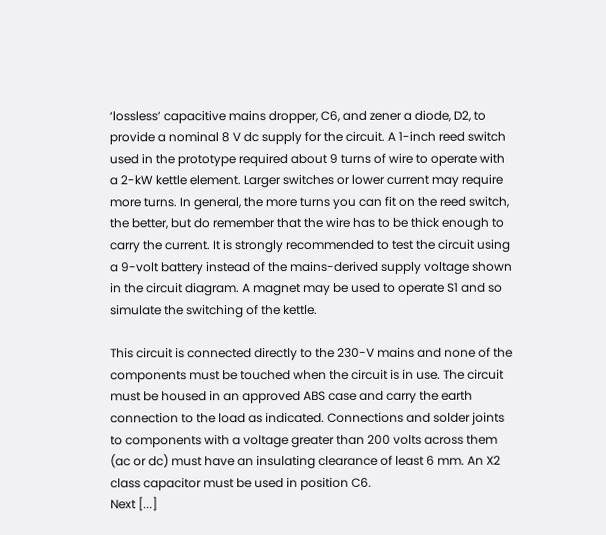‘lossless’ capacitive mains dropper, C6, and zener a diode, D2, to provide a nominal 8 V dc supply for the circuit. A 1-inch reed switch used in the prototype required about 9 turns of wire to operate with a 2-kW kettle element. Larger switches or lower current may require more turns. In general, the more turns you can fit on the reed switch, the better, but do remember that the wire has to be thick enough to carry the current. It is strongly recommended to test the circuit using a 9-volt battery instead of the mains-derived supply voltage shown in the circuit diagram. A magnet may be used to operate S1 and so simulate the switching of the kettle.

This circuit is connected directly to the 230-V mains and none of the components must be touched when the circuit is in use. The circuit must be housed in an approved ABS case and carry the earth connection to the load as indicated. Connections and solder joints to components with a voltage greater than 200 volts across them (ac or dc) must have an insulating clearance of least 6 mm. An X2 class capacitor must be used in position C6.
Next [...]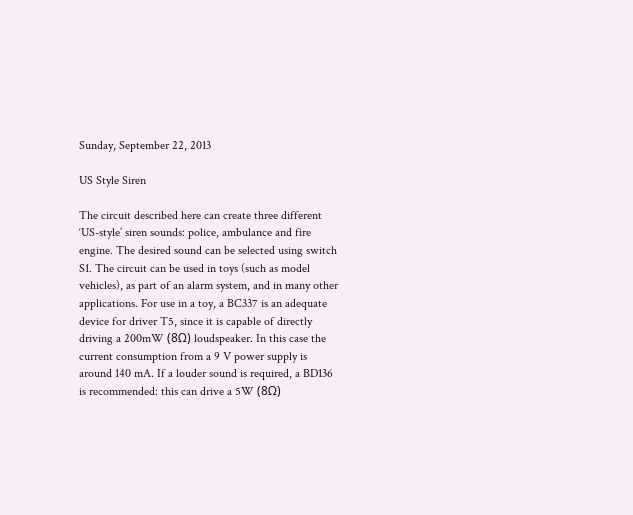Sunday, September 22, 2013

US Style Siren

The circuit described here can create three different ‘US-style’ siren sounds: police, ambulance and fire engine. The desired sound can be selected using switch S1. The circuit can be used in toys (such as model vehicles), as part of an alarm system, and in many other applications. For use in a toy, a BC337 is an adequate device for driver T5, since it is capable of directly driving a 200mW (8Ω) loudspeaker. In this case the current consumption from a 9 V power supply is around 140 mA. If a louder sound is required, a BD136 is recommended: this can drive a 5W (8Ω)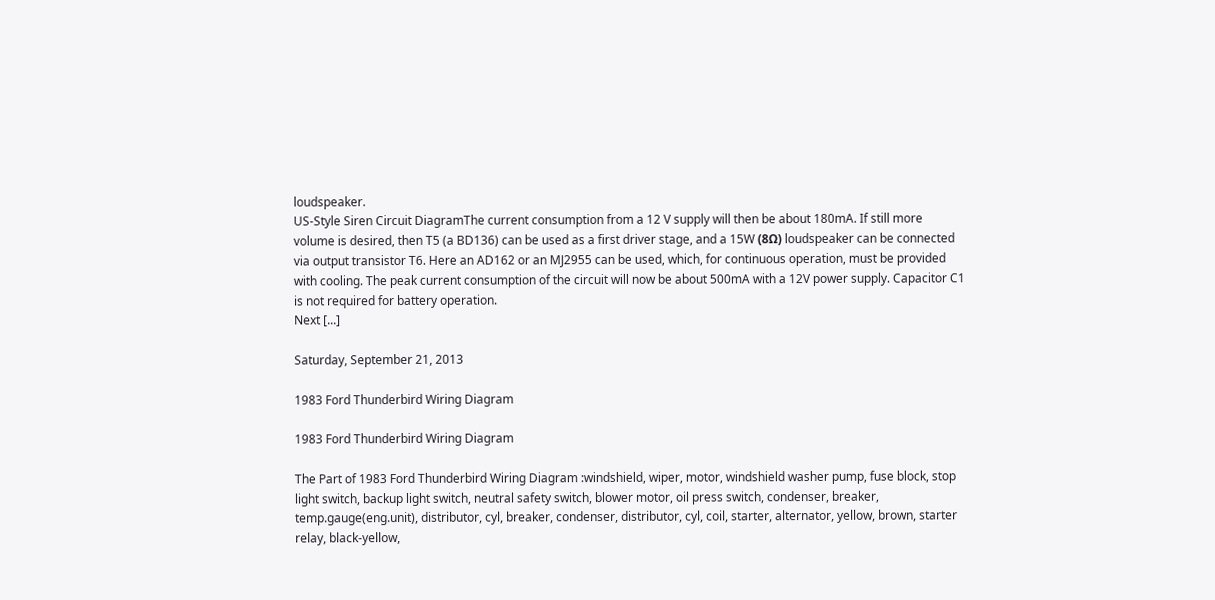loudspeaker.
US-Style Siren Circuit DiagramThe current consumption from a 12 V supply will then be about 180mA. If still more volume is desired, then T5 (a BD136) can be used as a first driver stage, and a 15W (8Ω) loudspeaker can be connected via output transistor T6. Here an AD162 or an MJ2955 can be used, which, for continuous operation, must be provided with cooling. The peak current consumption of the circuit will now be about 500mA with a 12V power supply. Capacitor C1 is not required for battery operation.
Next [...]

Saturday, September 21, 2013

1983 Ford Thunderbird Wiring Diagram

1983 Ford Thunderbird Wiring Diagram

The Part of 1983 Ford Thunderbird Wiring Diagram :windshield, wiper, motor, windshield washer pump, fuse block, stop light switch, backup light switch, neutral safety switch, blower motor, oil press switch, condenser, breaker, temp.gauge(eng.unit), distributor, cyl, breaker, condenser, distributor, cyl, coil, starter, alternator, yellow, brown, starter relay, black-yellow,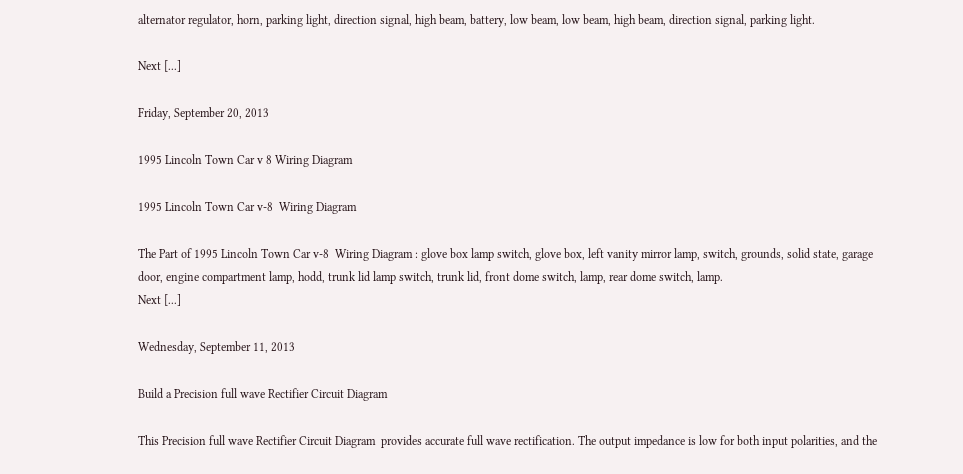alternator regulator, horn, parking light, direction signal, high beam, battery, low beam, low beam, high beam, direction signal, parking light.

Next [...]

Friday, September 20, 2013

1995 Lincoln Town Car v 8 Wiring Diagram

1995 Lincoln Town Car v-8  Wiring Diagram

The Part of 1995 Lincoln Town Car v-8  Wiring Diagram : glove box lamp switch, glove box, left vanity mirror lamp, switch, grounds, solid state, garage door, engine compartment lamp, hodd, trunk lid lamp switch, trunk lid, front dome switch, lamp, rear dome switch, lamp.
Next [...]

Wednesday, September 11, 2013

Build a Precision full wave Rectifier Circuit Diagram

This Precision full wave Rectifier Circuit Diagram  provides accurate full wave rectification. The output impedance is low for both input polarities, and the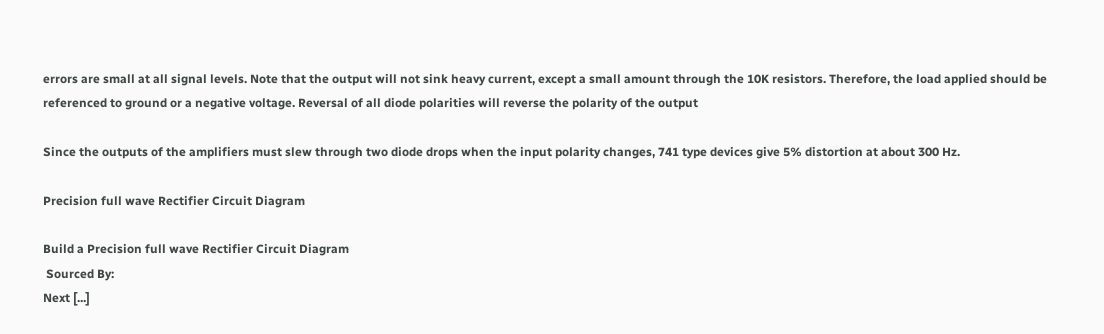errors are small at all signal levels. Note that the output will not sink heavy current, except a small amount through the 10K resistors. Therefore, the load applied should be referenced to ground or a negative voltage. Reversal of all diode polarities will reverse the polarity of the output

Since the outputs of the amplifiers must slew through two diode drops when the input polarity changes, 741 type devices give 5% distortion at about 300 Hz.

Precision full wave Rectifier Circuit Diagram

Build a Precision full wave Rectifier Circuit Diagram
 Sourced By:
Next [...]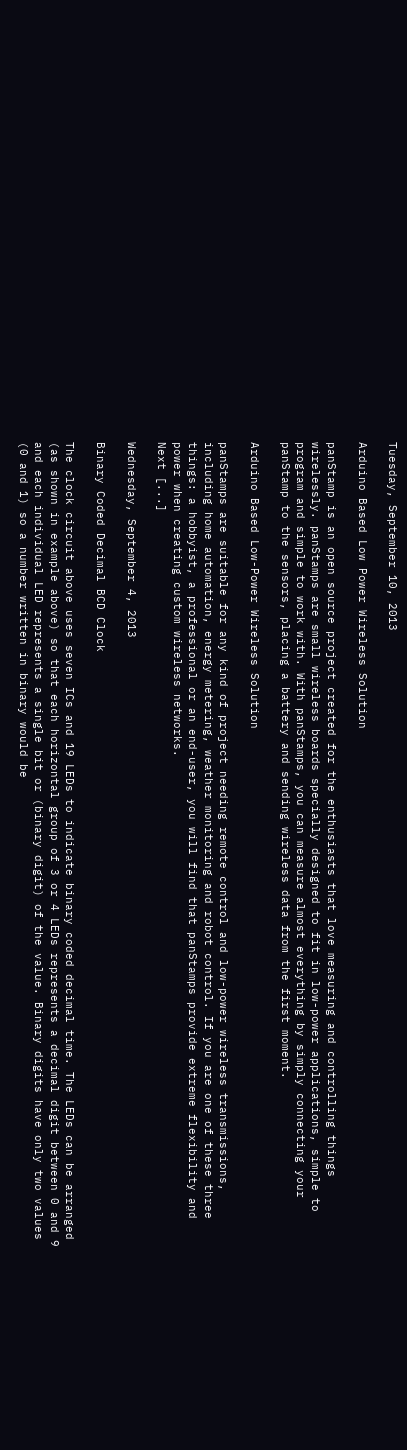Tuesday, September 10, 2013

Arduino Based Low Power Wireless Solution

panStamp is an open source project created for the enthusiasts that love measuring and controlling things wirelessly. panStamps are small wireless boards specially designed to fit in low-power applications, simple to program and simple to work with. With panStamps, you can measure almost everything by simply connecting your panStamp to the sensors, placing a battery and sending wireless data from the first moment.

Arduino Based Low-Power Wireless Solution

panStamps are suitable for any kind of project needing remote control and low-power wireless transmissions, including home automation, energy metering, weather monitoring and robot control. If you are one of these three things: a hobbyist, a professional or an end-user, you will find that panStamps provide extreme flexibility and power when creating custom wireless networks.
Next [...]

Wednesday, September 4, 2013

Binary Coded Decimal BCD Clock

The clock circuit above uses seven ICs and 19 LEDs to indicate binary coded decimal time. The LEDs can be arranged (as shown in example above) so that each horizontal group of 3 or 4 LEDs represents a decimal digit between 0 and 9 and each individual LED represents a single bit or (binary digit) of the value. Binary digits have only two values (0 and 1) so a number written in binary would be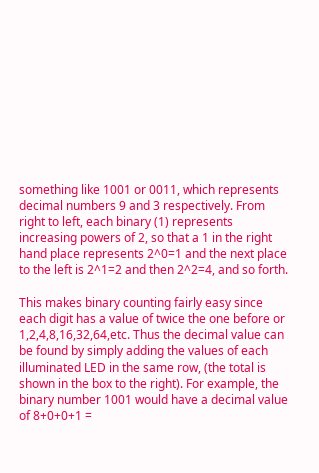something like 1001 or 0011, which represents decimal numbers 9 and 3 respectively. From right to left, each binary (1) represents increasing powers of 2, so that a 1 in the right hand place represents 2^0=1 and the next place to the left is 2^1=2 and then 2^2=4, and so forth.

This makes binary counting fairly easy since each digit has a value of twice the one before or 1,2,4,8,16,32,64,etc. Thus the decimal value can be found by simply adding the values of each illuminated LED in the same row, (the total is shown in the box to the right). For example, the binary number 1001 would have a decimal value of 8+0+0+1 =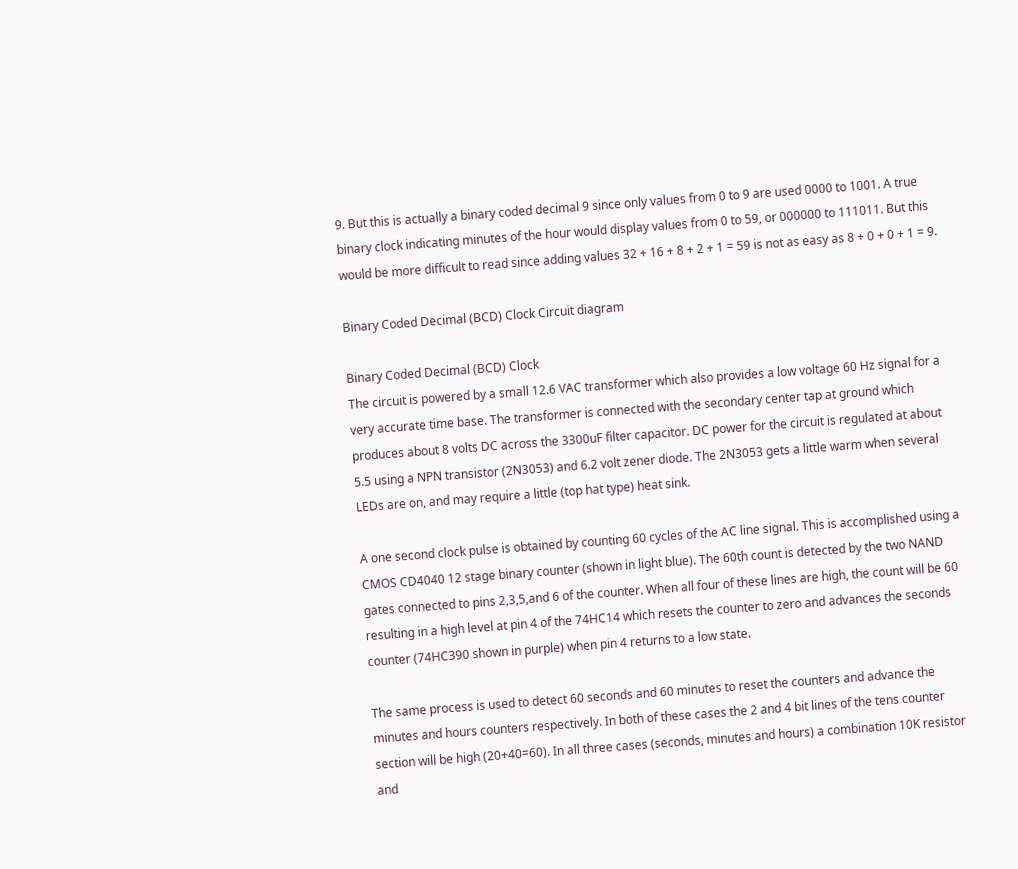9. But this is actually a binary coded decimal 9 since only values from 0 to 9 are used 0000 to 1001. A true binary clock indicating minutes of the hour would display values from 0 to 59, or 000000 to 111011. But this would be more difficult to read since adding values 32 + 16 + 8 + 2 + 1 = 59 is not as easy as 8 + 0 + 0 + 1 = 9.

Binary Coded Decimal (BCD) Clock Circuit diagram

Binary Coded Decimal (BCD) Clock
The circuit is powered by a small 12.6 VAC transformer which also provides a low voltage 60 Hz signal for a very accurate time base. The transformer is connected with the secondary center tap at ground which produces about 8 volts DC across the 3300uF filter capacitor. DC power for the circuit is regulated at about 5.5 using a NPN transistor (2N3053) and 6.2 volt zener diode. The 2N3053 gets a little warm when several LEDs are on, and may require a little (top hat type) heat sink.

A one second clock pulse is obtained by counting 60 cycles of the AC line signal. This is accomplished using a CMOS CD4040 12 stage binary counter (shown in light blue). The 60th count is detected by the two NAND gates connected to pins 2,3,5,and 6 of the counter. When all four of these lines are high, the count will be 60 resulting in a high level at pin 4 of the 74HC14 which resets the counter to zero and advances the seconds counter (74HC390 shown in purple) when pin 4 returns to a low state.

The same process is used to detect 60 seconds and 60 minutes to reset the counters and advance the minutes and hours counters respectively. In both of these cases the 2 and 4 bit lines of the tens counter section will be high (20+40=60). In all three cases (seconds, minutes and hours) a combination 10K resistor and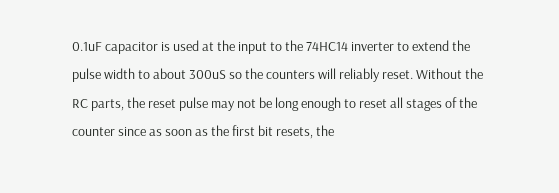0.1uF capacitor is used at the input to the 74HC14 inverter to extend the pulse width to about 300uS so the counters will reliably reset. Without the RC parts, the reset pulse may not be long enough to reset all stages of the counter since as soon as the first bit resets, the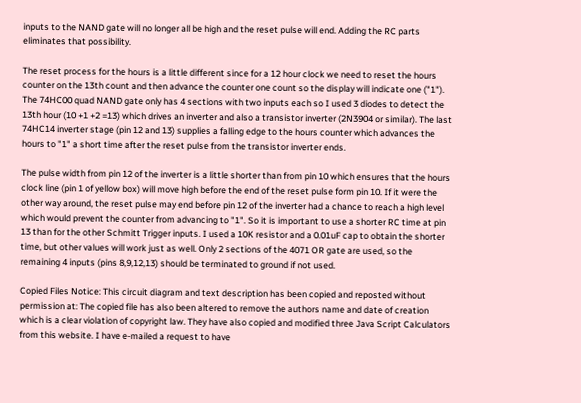inputs to the NAND gate will no longer all be high and the reset pulse will end. Adding the RC parts eliminates that possibility.

The reset process for the hours is a little different since for a 12 hour clock we need to reset the hours counter on the 13th count and then advance the counter one count so the display will indicate one ("1"). The 74HC00 quad NAND gate only has 4 sections with two inputs each so I used 3 diodes to detect the 13th hour (10 +1 +2 =13) which drives an inverter and also a transistor inverter (2N3904 or similar). The last 74HC14 inverter stage (pin 12 and 13) supplies a falling edge to the hours counter which advances the hours to "1" a short time after the reset pulse from the transistor inverter ends.

The pulse width from pin 12 of the inverter is a little shorter than from pin 10 which ensures that the hours clock line (pin 1 of yellow box) will move high before the end of the reset pulse form pin 10. If it were the other way around, the reset pulse may end before pin 12 of the inverter had a chance to reach a high level which would prevent the counter from advancing to "1". So it is important to use a shorter RC time at pin 13 than for the other Schmitt Trigger inputs. I used a 10K resistor and a 0.01uF cap to obtain the shorter time, but other values will work just as well. Only 2 sections of the 4071 OR gate are used, so the remaining 4 inputs (pins 8,9,12,13) should be terminated to ground if not used.

Copied Files Notice: This circuit diagram and text description has been copied and reposted without permission at: The copied file has also been altered to remove the authors name and date of creation which is a clear violation of copyright law. They have also copied and modified three Java Script Calculators from this website. I have e-mailed a request to have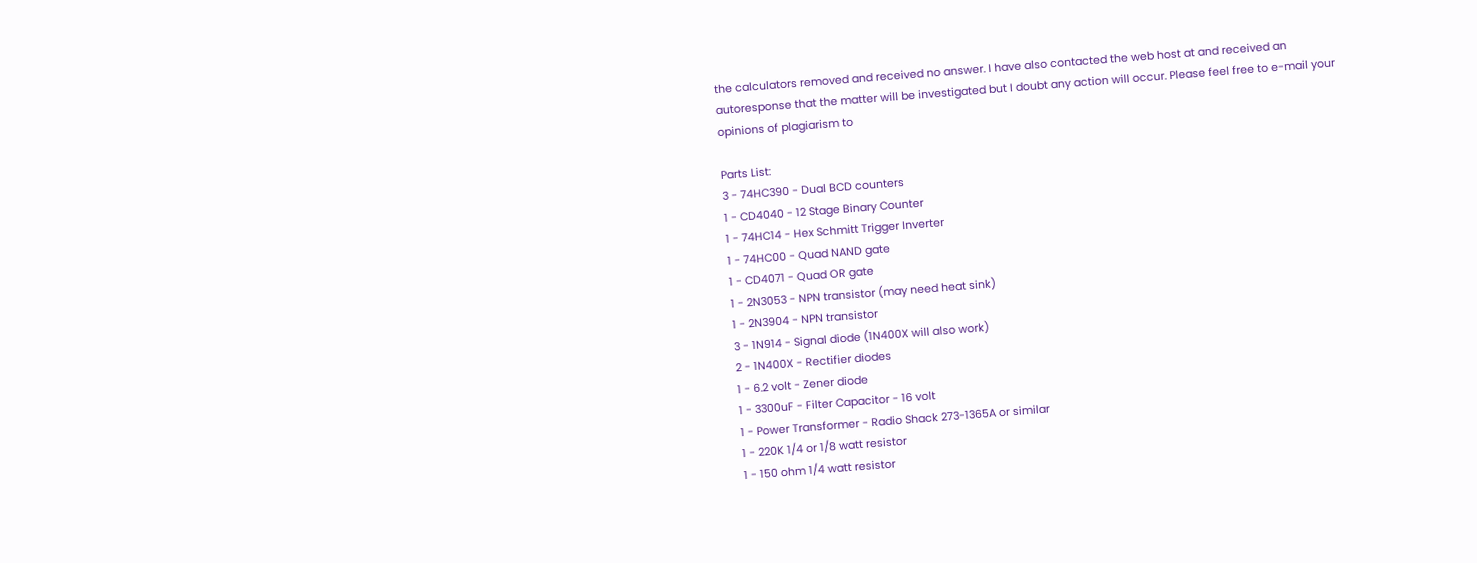the calculators removed and received no answer. I have also contacted the web host at and received an autoresponse that the matter will be investigated but I doubt any action will occur. Please feel free to e-mail your opinions of plagiarism to

Parts List:
3 - 74HC390 - Dual BCD counters
1 - CD4040 - 12 Stage Binary Counter
1 - 74HC14 - Hex Schmitt Trigger Inverter
1 - 74HC00 - Quad NAND gate
1 - CD4071 - Quad OR gate
1 - 2N3053 - NPN transistor (may need heat sink)
1 - 2N3904 - NPN transistor
3 - 1N914 - Signal diode (1N400X will also work)
2 - 1N400X - Rectifier diodes
1 - 6.2 volt - Zener diode
1 - 3300uF - Filter Capacitor - 16 volt
1 - Power Transformer - Radio Shack 273-1365A or similar
1 - 220K 1/4 or 1/8 watt resistor
1 - 150 ohm 1/4 watt resistor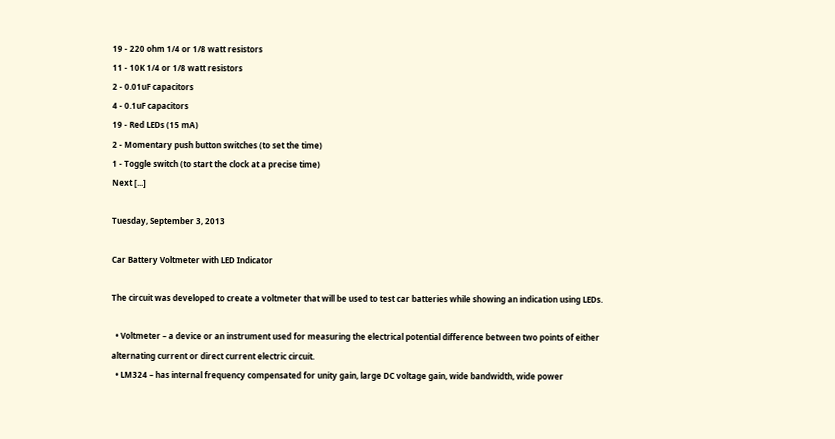19 - 220 ohm 1/4 or 1/8 watt resistors
11 - 10K 1/4 or 1/8 watt resistors
2 - 0.01uF capacitors
4 - 0.1uF capacitors
19 - Red LEDs (15 mA)
2 - Momentary push button switches (to set the time)
1 - Toggle switch (to start the clock at a precise time)
Next [...]

Tuesday, September 3, 2013

Car Battery Voltmeter with LED Indicator

The circuit was developed to create a voltmeter that will be used to test car batteries while showing an indication using LEDs.

  • Voltmeter – a device or an instrument used for measuring the electrical potential difference between two points of either alternating current or direct current electric circuit.
  • LM324 – has internal frequency compensated for unity gain, large DC voltage gain, wide bandwidth, wide power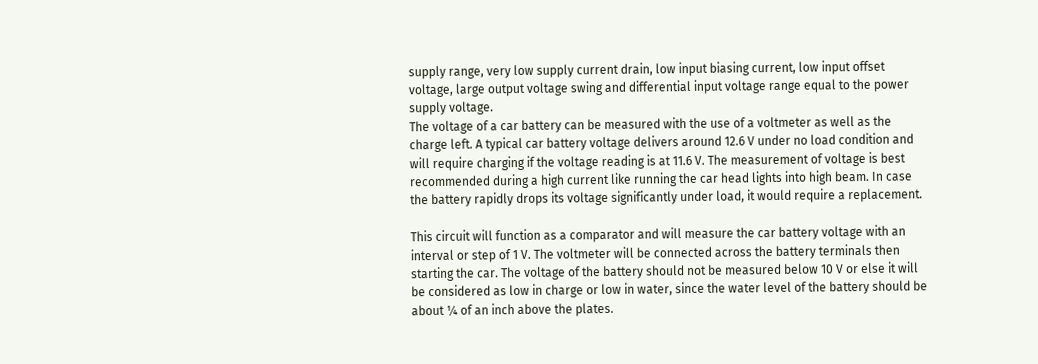supply range, very low supply current drain, low input biasing current, low input offset voltage, large output voltage swing and differential input voltage range equal to the power supply voltage.
The voltage of a car battery can be measured with the use of a voltmeter as well as the charge left. A typical car battery voltage delivers around 12.6 V under no load condition and will require charging if the voltage reading is at 11.6 V. The measurement of voltage is best recommended during a high current like running the car head lights into high beam. In case the battery rapidly drops its voltage significantly under load, it would require a replacement.

This circuit will function as a comparator and will measure the car battery voltage with an interval or step of 1 V. The voltmeter will be connected across the battery terminals then starting the car. The voltage of the battery should not be measured below 10 V or else it will be considered as low in charge or low in water, since the water level of the battery should be about ¼ of an inch above the plates.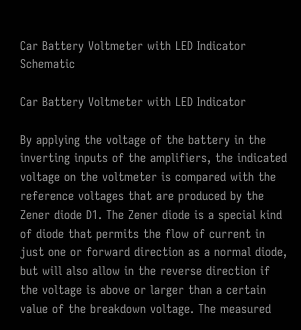Car Battery Voltmeter with LED Indicator Schematic

Car Battery Voltmeter with LED Indicator

By applying the voltage of the battery in the inverting inputs of the amplifiers, the indicated voltage on the voltmeter is compared with the reference voltages that are produced by the Zener diode D1. The Zener diode is a special kind of diode that permits the flow of current in just one or forward direction as a normal diode, but will also allow in the reverse direction if the voltage is above or larger than a certain value of the breakdown voltage. The measured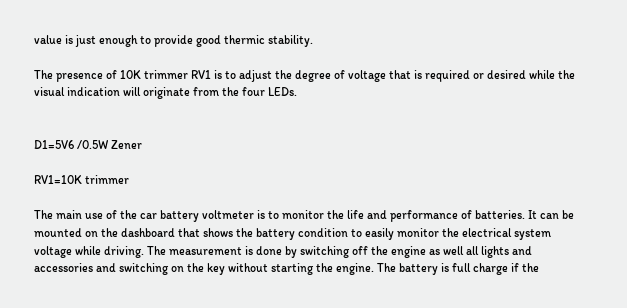value is just enough to provide good thermic stability.

The presence of 10K trimmer RV1 is to adjust the degree of voltage that is required or desired while the visual indication will originate from the four LEDs.


D1=5V6 /0.5W Zener

RV1=10K trimmer

The main use of the car battery voltmeter is to monitor the life and performance of batteries. It can be mounted on the dashboard that shows the battery condition to easily monitor the electrical system voltage while driving. The measurement is done by switching off the engine as well all lights and accessories and switching on the key without starting the engine. The battery is full charge if the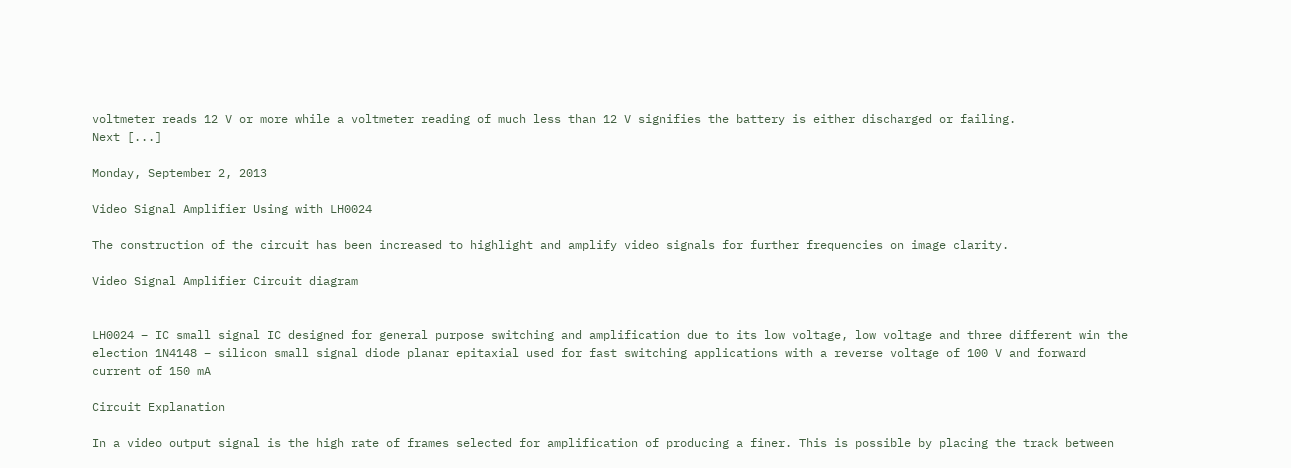voltmeter reads 12 V or more while a voltmeter reading of much less than 12 V signifies the battery is either discharged or failing.
Next [...]

Monday, September 2, 2013

Video Signal Amplifier Using with LH0024

The construction of the circuit has been increased to highlight and amplify video signals for further frequencies on image clarity.

Video Signal Amplifier Circuit diagram


LH0024 – IC small signal IC designed for general purpose switching and amplification due to its low voltage, low voltage and three different win the election 1N4148 – silicon small signal diode planar epitaxial used for fast switching applications with a reverse voltage of 100 V and forward current of 150 mA

Circuit Explanation

In a video output signal is the high rate of frames selected for amplification of producing a finer. This is possible by placing the track between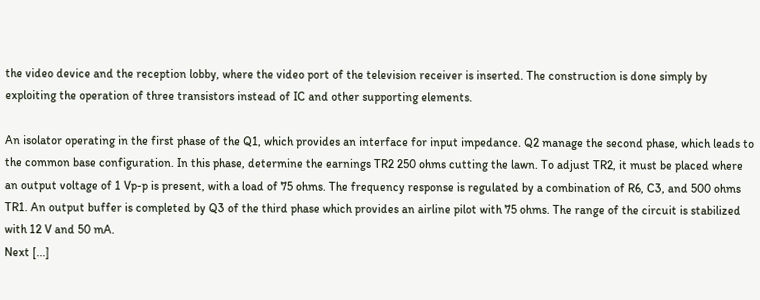the video device and the reception lobby, where the video port of the television receiver is inserted. The construction is done simply by exploiting the operation of three transistors instead of IC and other supporting elements.

An isolator operating in the first phase of the Q1, which provides an interface for input impedance. Q2 manage the second phase, which leads to the common base configuration. In this phase, determine the earnings TR2 250 ohms cutting the lawn. To adjust TR2, it must be placed where an output voltage of 1 Vp-p is present, with a load of 75 ohms. The frequency response is regulated by a combination of R6, C3, and 500 ohms TR1. An output buffer is completed by Q3 of the third phase which provides an airline pilot with 75 ohms. The range of the circuit is stabilized with 12 V and 50 mA.
Next [...]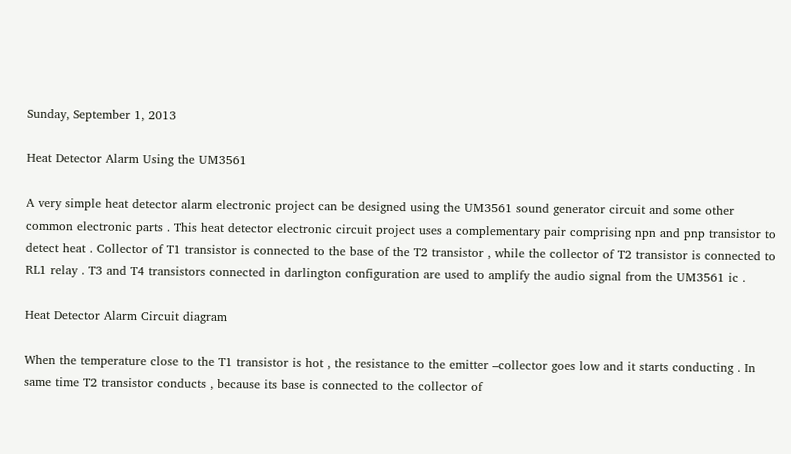Sunday, September 1, 2013

Heat Detector Alarm Using the UM3561

A very simple heat detector alarm electronic project can be designed using the UM3561 sound generator circuit and some other common electronic parts . This heat detector electronic circuit project uses a complementary pair comprising npn and pnp transistor to detect heat . Collector of T1 transistor is connected to the base of the T2 transistor , while the collector of T2 transistor is connected to RL1 relay . T3 and T4 transistors connected in darlington configuration are used to amplify the audio signal from the UM3561 ic .

Heat Detector Alarm Circuit diagram

When the temperature close to the T1 transistor is hot , the resistance to the emitter –collector goes low and it starts conducting . In same time T2 transistor conducts , because its base is connected to the collector of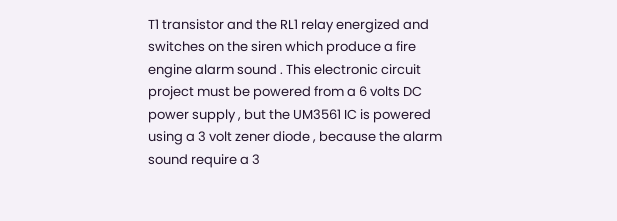T1 transistor and the RL1 relay energized and switches on the siren which produce a fire engine alarm sound . This electronic circuit project must be powered from a 6 volts DC power supply , but the UM3561 IC is powered using a 3 volt zener diode , because the alarm sound require a 3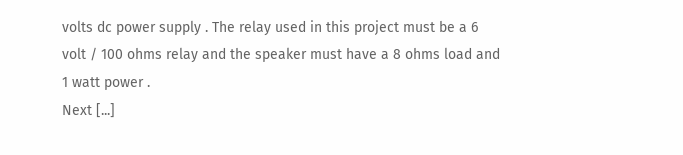volts dc power supply . The relay used in this project must be a 6 volt / 100 ohms relay and the speaker must have a 8 ohms load and 1 watt power .
Next [...]